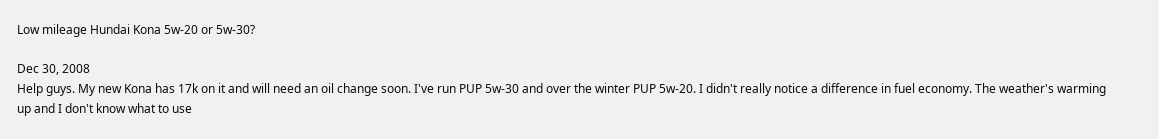Low mileage Hundai Kona 5w-20 or 5w-30?

Dec 30, 2008
Help guys. My new Kona has 17k on it and will need an oil change soon. I've run PUP 5w-30 and over the winter PUP 5w-20. I didn't really notice a difference in fuel economy. The weather's warming up and I don't know what to use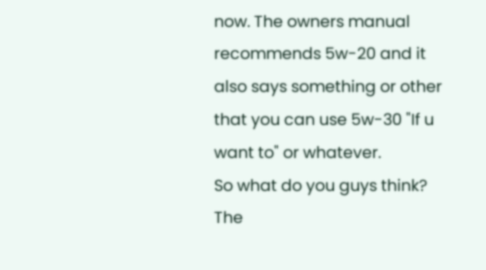now. The owners manual recommends 5w-20 and it also says something or other that you can use 5w-30 "If u want to" or whatever.
So what do you guys think? The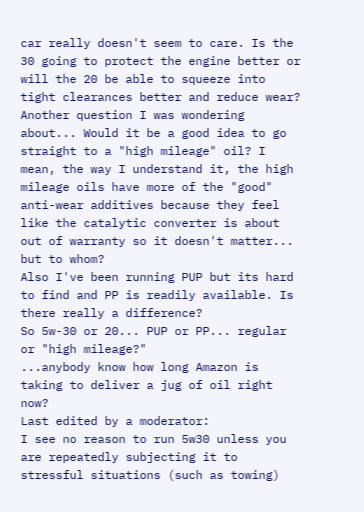car really doesn't seem to care. Is the 30 going to protect the engine better or will the 20 be able to squeeze into tight clearances better and reduce wear?
Another question I was wondering about... Would it be a good idea to go straight to a "high mileage" oil? I mean, the way I understand it, the high mileage oils have more of the "good" anti-wear additives because they feel like the catalytic converter is about out of warranty so it doesn't matter... but to whom?
Also I've been running PUP but its hard to find and PP is readily available. Is there really a difference?
So 5w-30 or 20... PUP or PP... regular or "high mileage?"
...anybody know how long Amazon is taking to deliver a jug of oil right now?
Last edited by a moderator:
I see no reason to run 5w30 unless you are repeatedly subjecting it to stressful situations (such as towing)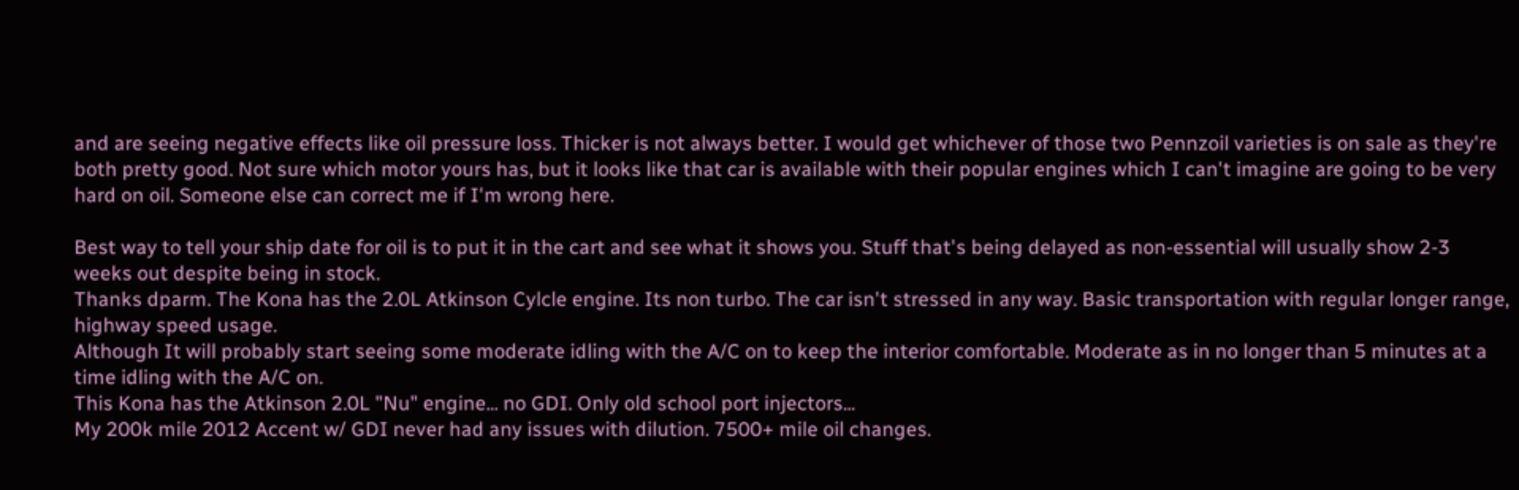and are seeing negative effects like oil pressure loss. Thicker is not always better. I would get whichever of those two Pennzoil varieties is on sale as they're both pretty good. Not sure which motor yours has, but it looks like that car is available with their popular engines which I can't imagine are going to be very hard on oil. Someone else can correct me if I'm wrong here.

Best way to tell your ship date for oil is to put it in the cart and see what it shows you. Stuff that's being delayed as non-essential will usually show 2-3 weeks out despite being in stock.
Thanks dparm. The Kona has the 2.0L Atkinson Cylcle engine. Its non turbo. The car isn't stressed in any way. Basic transportation with regular longer range, highway speed usage.
Although It will probably start seeing some moderate idling with the A/C on to keep the interior comfortable. Moderate as in no longer than 5 minutes at a time idling with the A/C on.
This Kona has the Atkinson 2.0L "Nu" engine... no GDI. Only old school port injectors...
My 200k mile 2012 Accent w/ GDI never had any issues with dilution. 7500+ mile oil changes.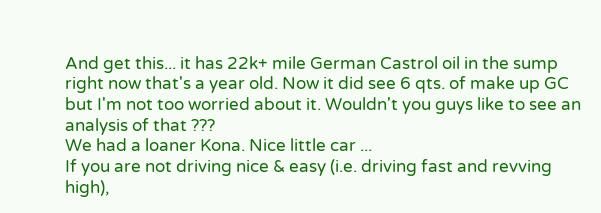And get this... it has 22k+ mile German Castrol oil in the sump right now that's a year old. Now it did see 6 qts. of make up GC but I'm not too worried about it. Wouldn't you guys like to see an analysis of that ???
We had a loaner Kona. Nice little car ...
If you are not driving nice & easy (i.e. driving fast and revving high),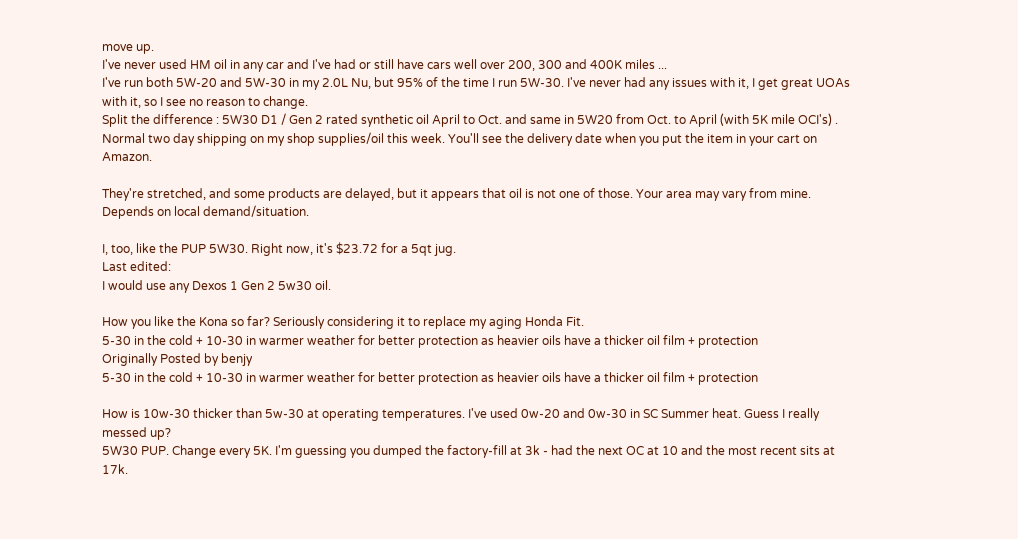move up.
I've never used HM oil in any car and I've had or still have cars well over 200, 300 and 400K miles ...
I've run both 5W-20 and 5W-30 in my 2.0L Nu, but 95% of the time I run 5W-30. I've never had any issues with it, I get great UOAs with it, so I see no reason to change.
Split the difference : 5W30 D1 / Gen 2 rated synthetic oil April to Oct. and same in 5W20 from Oct. to April (with 5K mile OCI's) .
Normal two day shipping on my shop supplies/oil this week. You'll see the delivery date when you put the item in your cart on Amazon.

They're stretched, and some products are delayed, but it appears that oil is not one of those. Your area may vary from mine. Depends on local demand/situation.

I, too, like the PUP 5W30. Right now, it's $23.72 for a 5qt jug.
Last edited:
I would use any Dexos 1 Gen 2 5w30 oil.

How you like the Kona so far? Seriously considering it to replace my aging Honda Fit.
5-30 in the cold + 10-30 in warmer weather for better protection as heavier oils have a thicker oil film + protection
Originally Posted by benjy
5-30 in the cold + 10-30 in warmer weather for better protection as heavier oils have a thicker oil film + protection

How is 10w-30 thicker than 5w-30 at operating temperatures. I've used 0w-20 and 0w-30 in SC Summer heat. Guess I really messed up?
5W30 PUP. Change every 5K. I'm guessing you dumped the factory-fill at 3k - had the next OC at 10 and the most recent sits at 17k.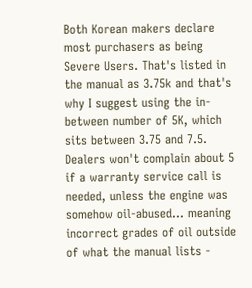Both Korean makers declare most purchasers as being Severe Users. That's listed in the manual as 3.75k and that's why I suggest using the in-between number of 5K, which sits between 3.75 and 7.5. Dealers won't complain about 5 if a warranty service call is needed, unless the engine was somehow oil-abused... meaning incorrect grades of oil outside of what the manual lists -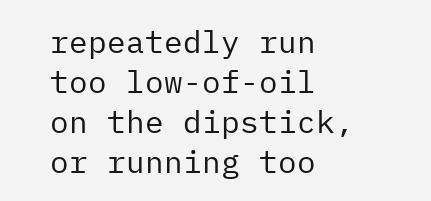repeatedly run too low-of-oil on the dipstick, or running too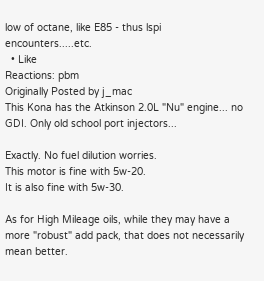low of octane, like E85 - thus lspi encounters.....etc.
  • Like
Reactions: pbm
Originally Posted by j_mac
This Kona has the Atkinson 2.0L "Nu" engine... no GDI. Only old school port injectors...

Exactly. No fuel dilution worries.
This motor is fine with 5w-20.
It is also fine with 5w-30.

As for High Mileage oils, while they may have a more "robust" add pack, that does not necessarily mean better.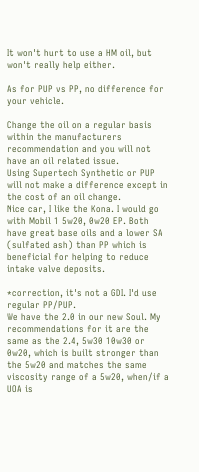It won't hurt to use a HM oil, but won't really help either.

As for PUP vs PP, no difference for your vehicle.

Change the oil on a regular basis within the manufacturers recommendation and you will not have an oil related issue.
Using Supertech Synthetic or PUP will not make a difference except in the cost of an oil change.
Nice car, I like the Kona. I would go with Mobil 1 5w20, 0w20 EP. Both have great base oils and a lower SA (sulfated ash) than PP which is beneficial for helping to reduce intake valve deposits.

*correction, it's not a GDI. I'd use regular PP/PUP.
We have the 2.0 in our new Soul. My recommendations for it are the same as the 2.4, 5w30 10w30 or 0w20, which is built stronger than the 5w20 and matches the same viscosity range of a 5w20, when/if a UOA is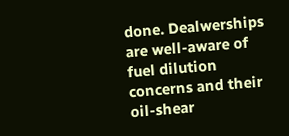done. Dealwerships are well-aware of fuel dilution concerns and their oil-shear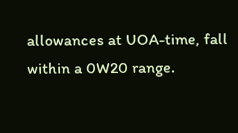allowances at UOA-time, fall within a 0W20 range.